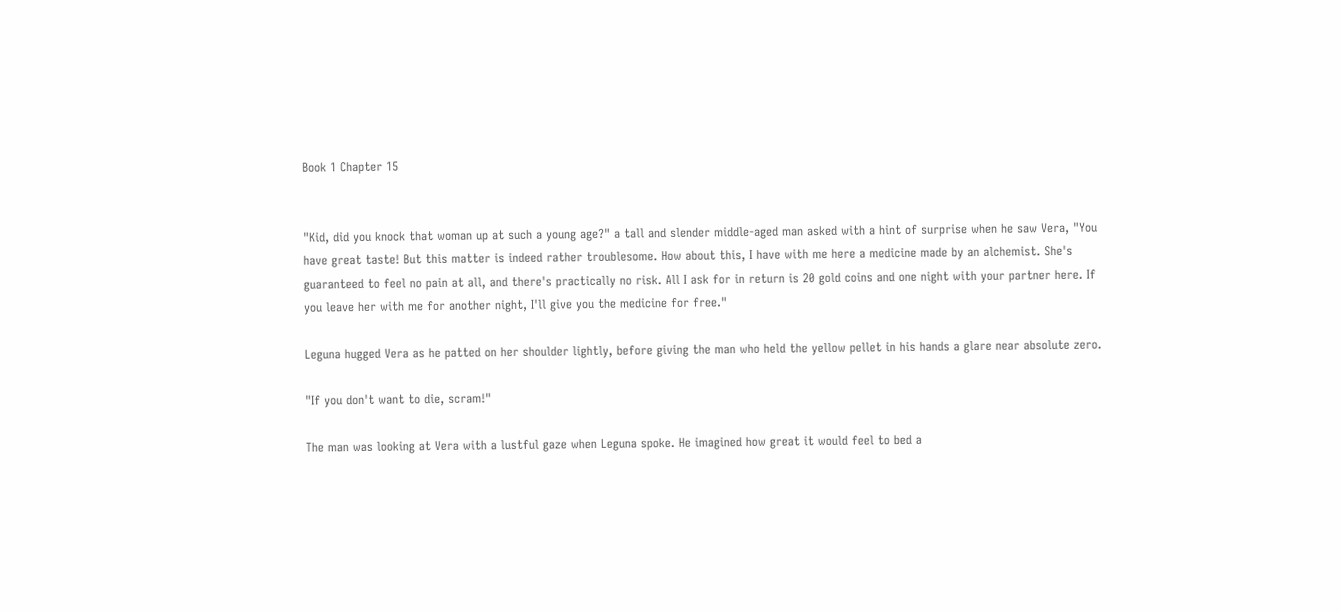Book 1 Chapter 15


"Kid, did you knock that woman up at such a young age?" a tall and slender middle-aged man asked with a hint of surprise when he saw Vera, "You have great taste! But this matter is indeed rather troublesome. How about this, I have with me here a medicine made by an alchemist. She's guaranteed to feel no pain at all, and there's practically no risk. All I ask for in return is 20 gold coins and one night with your partner here. If you leave her with me for another night, I'll give you the medicine for free."

Leguna hugged Vera as he patted on her shoulder lightly, before giving the man who held the yellow pellet in his hands a glare near absolute zero.

"If you don't want to die, scram!"

The man was looking at Vera with a lustful gaze when Leguna spoke. He imagined how great it would feel to bed a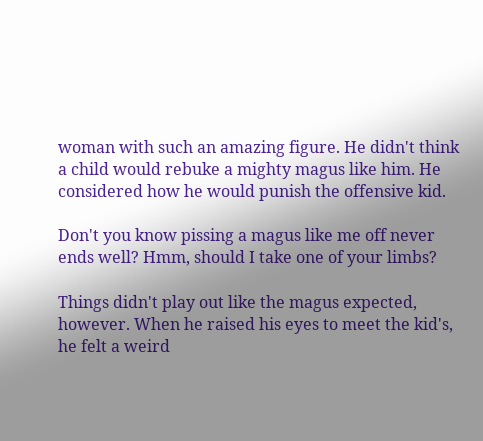woman with such an amazing figure. He didn't think a child would rebuke a mighty magus like him. He considered how he would punish the offensive kid.

Don't you know pissing a magus like me off never ends well? Hmm, should I take one of your limbs?

Things didn't play out like the magus expected, however. When he raised his eyes to meet the kid's, he felt a weird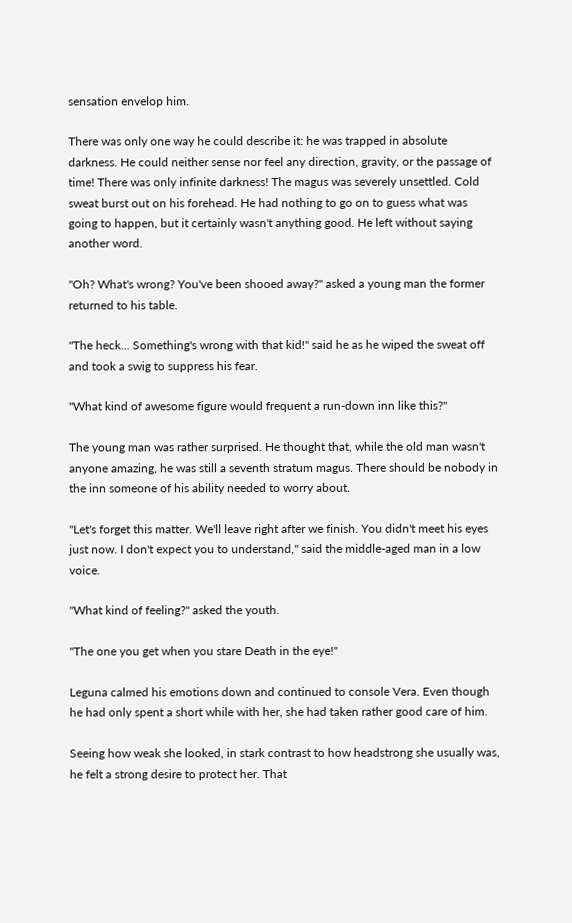sensation envelop him.

There was only one way he could describe it: he was trapped in absolute darkness. He could neither sense nor feel any direction, gravity, or the passage of time! There was only infinite darkness! The magus was severely unsettled. Cold sweat burst out on his forehead. He had nothing to go on to guess what was going to happen, but it certainly wasn't anything good. He left without saying another word.

"Oh? What's wrong? You've been shooed away?" asked a young man the former returned to his table.

"The heck... Something's wrong with that kid!" said he as he wiped the sweat off and took a swig to suppress his fear.

"What kind of awesome figure would frequent a run-down inn like this?"

The young man was rather surprised. He thought that, while the old man wasn't anyone amazing, he was still a seventh stratum magus. There should be nobody in the inn someone of his ability needed to worry about.

"Let's forget this matter. We'll leave right after we finish. You didn't meet his eyes just now. I don't expect you to understand," said the middle-aged man in a low voice.

"What kind of feeling?" asked the youth.

"The one you get when you stare Death in the eye!"

Leguna calmed his emotions down and continued to console Vera. Even though he had only spent a short while with her, she had taken rather good care of him.

Seeing how weak she looked, in stark contrast to how headstrong she usually was, he felt a strong desire to protect her. That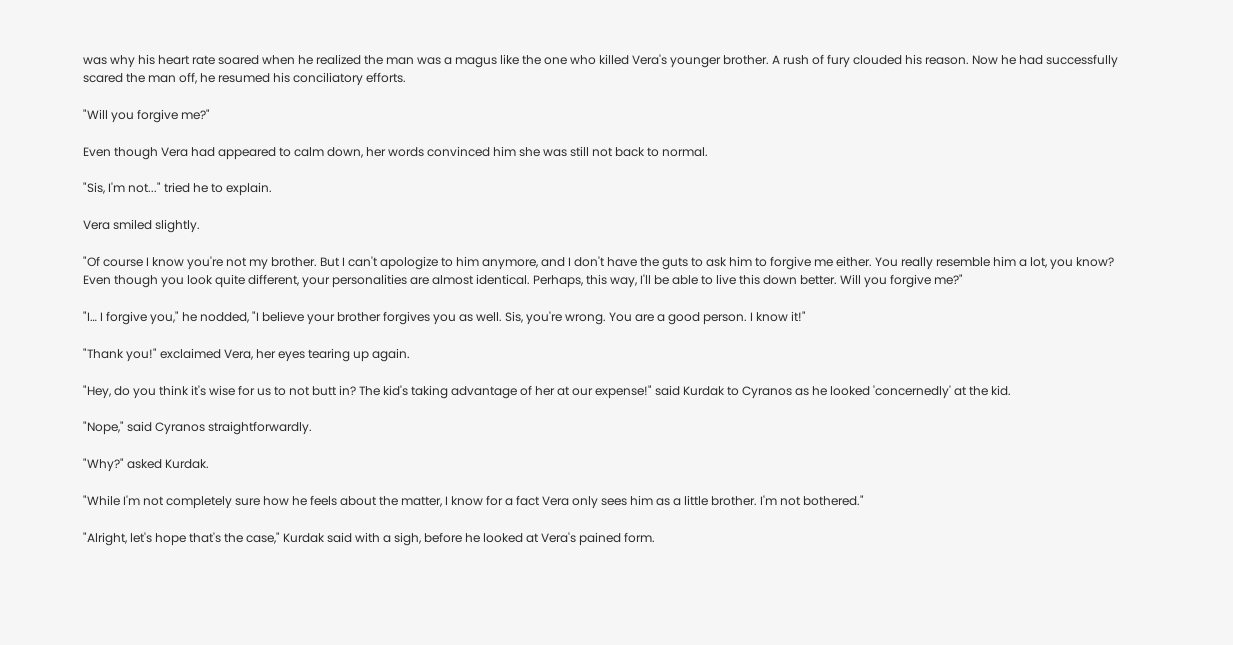was why his heart rate soared when he realized the man was a magus like the one who killed Vera's younger brother. A rush of fury clouded his reason. Now he had successfully scared the man off, he resumed his conciliatory efforts.

"Will you forgive me?"

Even though Vera had appeared to calm down, her words convinced him she was still not back to normal.

"Sis, I'm not..." tried he to explain.

Vera smiled slightly.

"Of course I know you're not my brother. But I can't apologize to him anymore, and I don't have the guts to ask him to forgive me either. You really resemble him a lot, you know? Even though you look quite different, your personalities are almost identical. Perhaps, this way, I'll be able to live this down better. Will you forgive me?"

"I… I forgive you," he nodded, "I believe your brother forgives you as well. Sis, you're wrong. You are a good person. I know it!"

"Thank you!" exclaimed Vera, her eyes tearing up again.

"Hey, do you think it's wise for us to not butt in? The kid's taking advantage of her at our expense!" said Kurdak to Cyranos as he looked 'concernedly' at the kid.

"Nope," said Cyranos straightforwardly.

"Why?" asked Kurdak.

"While I'm not completely sure how he feels about the matter, I know for a fact Vera only sees him as a little brother. I'm not bothered."

"Alright, let's hope that's the case," Kurdak said with a sigh, before he looked at Vera's pained form.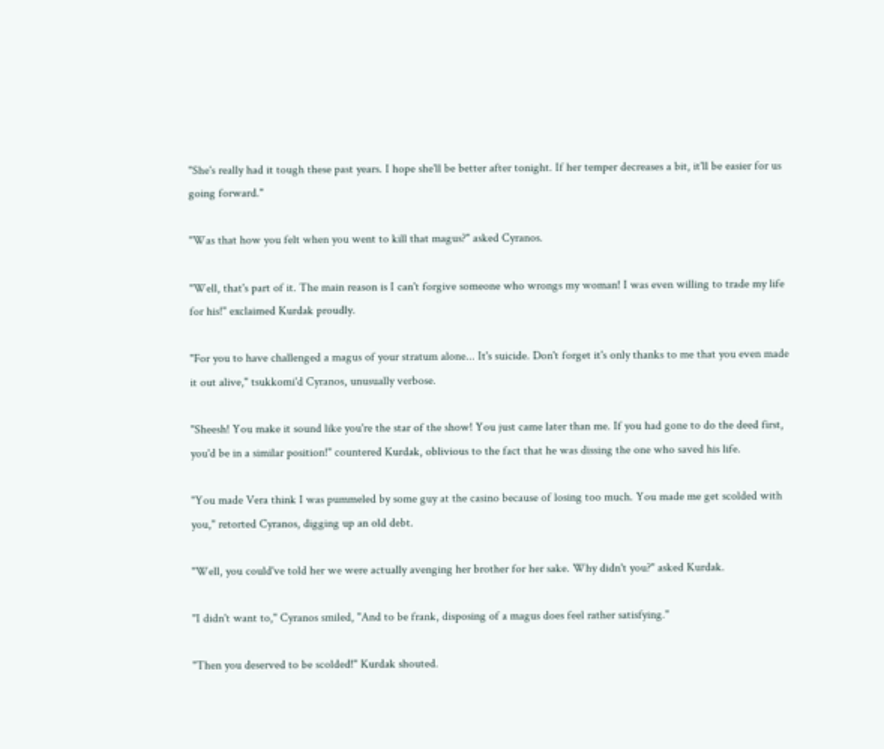"She's really had it tough these past years. I hope she'll be better after tonight. If her temper decreases a bit, it'll be easier for us going forward."

"Was that how you felt when you went to kill that magus?" asked Cyranos.

"Well, that's part of it. The main reason is I can't forgive someone who wrongs my woman! I was even willing to trade my life for his!" exclaimed Kurdak proudly.

"For you to have challenged a magus of your stratum alone... It's suicide. Don't forget it's only thanks to me that you even made it out alive," tsukkomi'd Cyranos, unusually verbose.

"Sheesh! You make it sound like you're the star of the show! You just came later than me. If you had gone to do the deed first, you'd be in a similar position!" countered Kurdak, oblivious to the fact that he was dissing the one who saved his life.

"You made Vera think I was pummeled by some guy at the casino because of losing too much. You made me get scolded with you," retorted Cyranos, digging up an old debt.

"Well, you could've told her we were actually avenging her brother for her sake. Why didn't you?" asked Kurdak.

"I didn't want to," Cyranos smiled, "And to be frank, disposing of a magus does feel rather satisfying."

"Then you deserved to be scolded!" Kurdak shouted.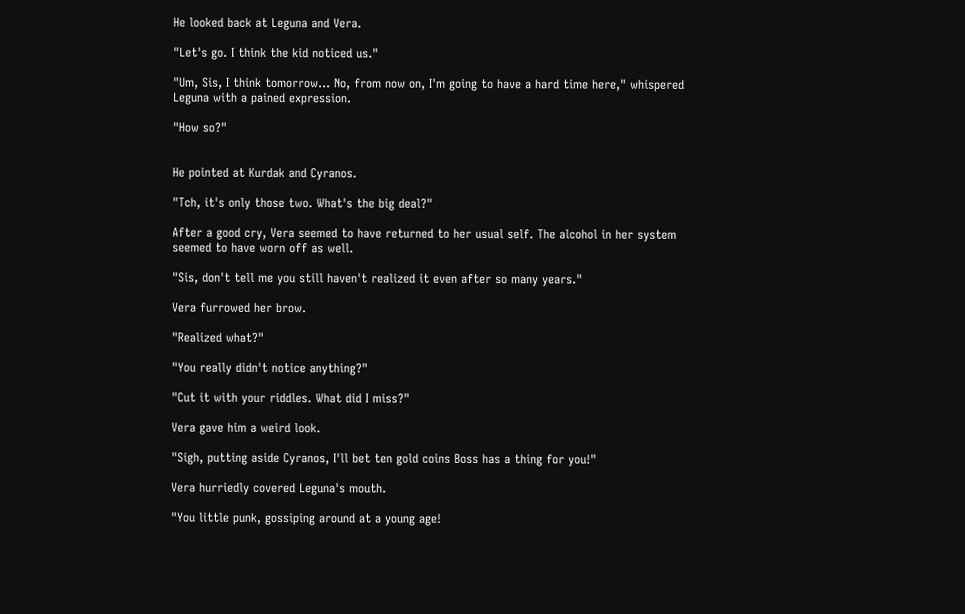He looked back at Leguna and Vera.

"Let's go. I think the kid noticed us."

"Um, Sis, I think tomorrow... No, from now on, I'm going to have a hard time here," whispered Leguna with a pained expression.

"How so?"


He pointed at Kurdak and Cyranos.

"Tch, it's only those two. What's the big deal?"

After a good cry, Vera seemed to have returned to her usual self. The alcohol in her system seemed to have worn off as well.

"Sis, don't tell me you still haven't realized it even after so many years."

Vera furrowed her brow.

"Realized what?"

"You really didn't notice anything?"

"Cut it with your riddles. What did I miss?"

Vera gave him a weird look.

"Sigh, putting aside Cyranos, I'll bet ten gold coins Boss has a thing for you!"

Vera hurriedly covered Leguna's mouth.

"You little punk, gossiping around at a young age!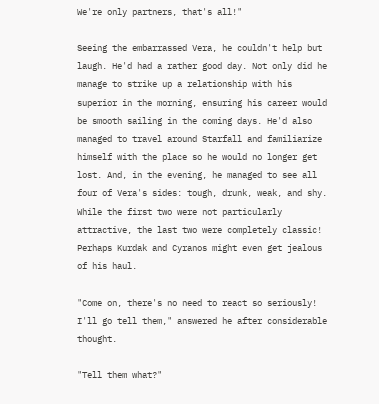We're only partners, that's all!"

Seeing the embarrassed Vera, he couldn't help but laugh. He'd had a rather good day. Not only did he manage to strike up a relationship with his superior in the morning, ensuring his career would be smooth sailing in the coming days. He'd also managed to travel around Starfall and familiarize himself with the place so he would no longer get lost. And, in the evening, he managed to see all four of Vera's sides: tough, drunk, weak, and shy. While the first two were not particularly attractive, the last two were completely classic! Perhaps Kurdak and Cyranos might even get jealous of his haul.

"Come on, there's no need to react so seriously! I'll go tell them," answered he after considerable thought.

"Tell them what?"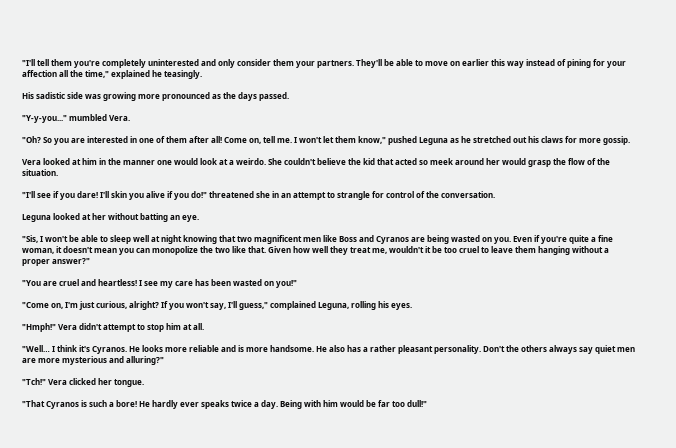"I'll tell them you're completely uninterested and only consider them your partners. They'll be able to move on earlier this way instead of pining for your affection all the time," explained he teasingly.

His sadistic side was growing more pronounced as the days passed.

"Y-y-you..." mumbled Vera.

"Oh? So you are interested in one of them after all! Come on, tell me. I won't let them know," pushed Leguna as he stretched out his claws for more gossip.

Vera looked at him in the manner one would look at a weirdo. She couldn't believe the kid that acted so meek around her would grasp the flow of the situation.

"I'll see if you dare! I'll skin you alive if you do!" threatened she in an attempt to strangle for control of the conversation.

Leguna looked at her without batting an eye.

"Sis, I won't be able to sleep well at night knowing that two magnificent men like Boss and Cyranos are being wasted on you. Even if you're quite a fine woman, it doesn't mean you can monopolize the two like that. Given how well they treat me, wouldn't it be too cruel to leave them hanging without a proper answer?"

"You are cruel and heartless! I see my care has been wasted on you!"

"Come on, I'm just curious, alright? If you won't say, I'll guess," complained Leguna, rolling his eyes.

"Hmph!" Vera didn't attempt to stop him at all.

"Well… I think it's Cyranos. He looks more reliable and is more handsome. He also has a rather pleasant personality. Don't the others always say quiet men are more mysterious and alluring?"

"Tch!" Vera clicked her tongue.

"That Cyranos is such a bore! He hardly ever speaks twice a day. Being with him would be far too dull!"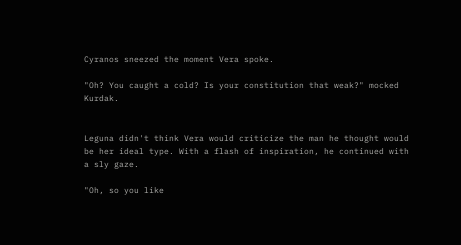Cyranos sneezed the moment Vera spoke.

"Oh? You caught a cold? Is your constitution that weak?" mocked Kurdak.


Leguna didn't think Vera would criticize the man he thought would be her ideal type. With a flash of inspiration, he continued with a sly gaze.

"Oh, so you like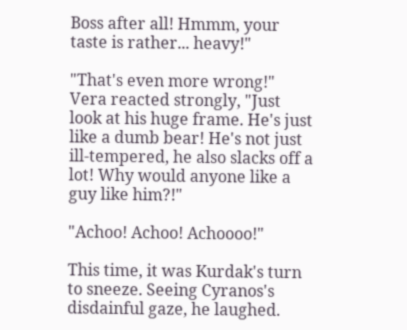Boss after all! Hmmm, your taste is rather... heavy!"

"That's even more wrong!" Vera reacted strongly, "Just look at his huge frame. He's just like a dumb bear! He's not just ill-tempered, he also slacks off a lot! Why would anyone like a guy like him?!"

"Achoo! Achoo! Achoooo!"

This time, it was Kurdak's turn to sneeze. Seeing Cyranos's disdainful gaze, he laughed.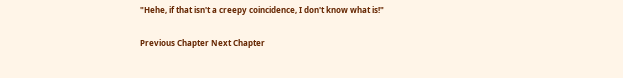"Hehe, if that isn't a creepy coincidence, I don't know what is!"

Previous Chapter Next Chapter